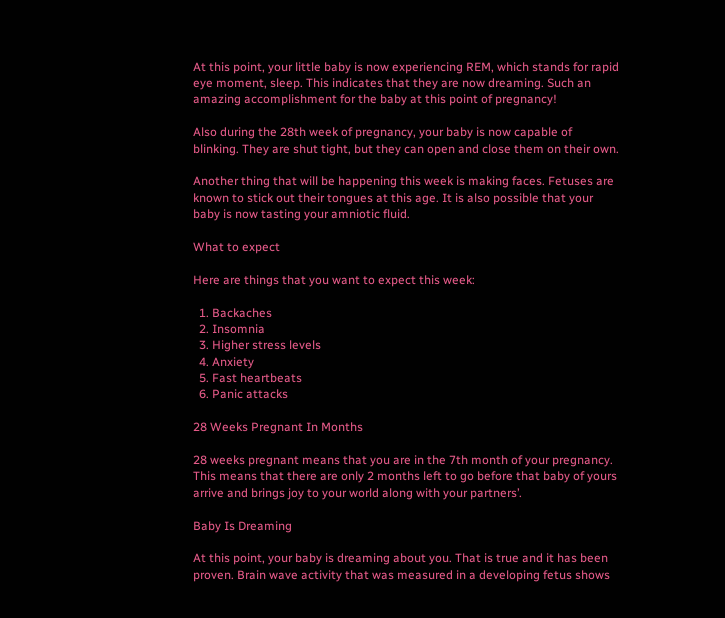At this point, your little baby is now experiencing REM, which stands for rapid eye moment, sleep. This indicates that they are now dreaming. Such an amazing accomplishment for the baby at this point of pregnancy!

Also during the 28th week of pregnancy, your baby is now capable of blinking. They are shut tight, but they can open and close them on their own.

Another thing that will be happening this week is making faces. Fetuses are known to stick out their tongues at this age. It is also possible that your baby is now tasting your amniotic fluid.

What to expect

Here are things that you want to expect this week:

  1. Backaches
  2. Insomnia
  3. Higher stress levels
  4. Anxiety
  5. Fast heartbeats
  6. Panic attacks

28 Weeks Pregnant In Months

28 weeks pregnant means that you are in the 7th month of your pregnancy. This means that there are only 2 months left to go before that baby of yours arrive and brings joy to your world along with your partners’.

Baby Is Dreaming

At this point, your baby is dreaming about you. That is true and it has been proven. Brain wave activity that was measured in a developing fetus shows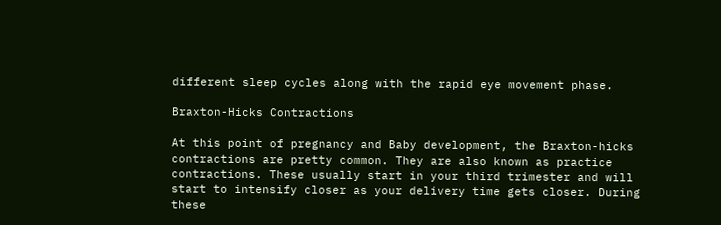different sleep cycles along with the rapid eye movement phase.

Braxton-Hicks Contractions

At this point of pregnancy and Baby development, the Braxton-hicks contractions are pretty common. They are also known as practice contractions. These usually start in your third trimester and will start to intensify closer as your delivery time gets closer. During these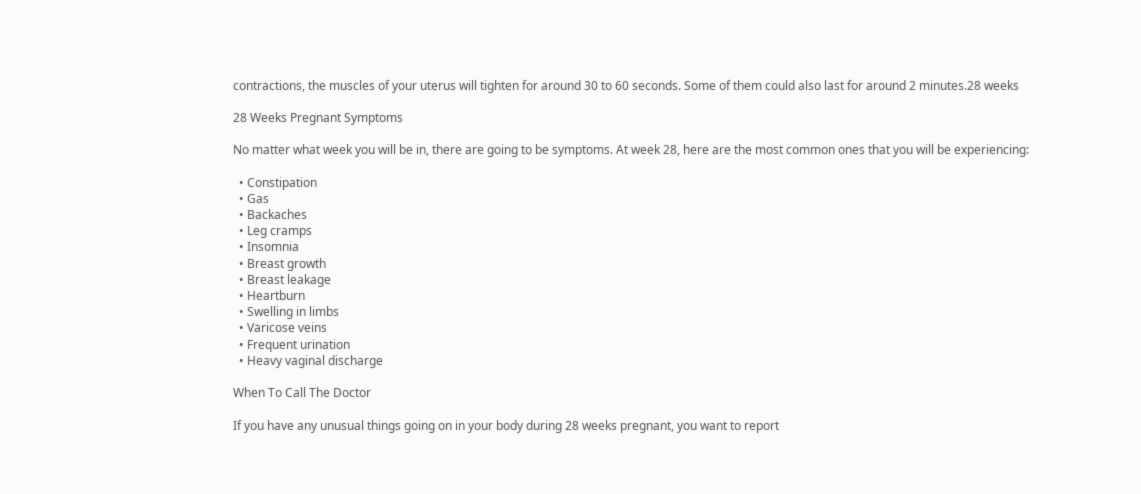contractions, the muscles of your uterus will tighten for around 30 to 60 seconds. Some of them could also last for around 2 minutes.28 weeks

28 Weeks Pregnant Symptoms

No matter what week you will be in, there are going to be symptoms. At week 28, here are the most common ones that you will be experiencing:

  • Constipation
  • Gas
  • Backaches
  • Leg cramps
  • Insomnia
  • Breast growth
  • Breast leakage
  • Heartburn
  • Swelling in limbs
  • Varicose veins
  • Frequent urination
  • Heavy vaginal discharge

When To Call The Doctor

If you have any unusual things going on in your body during 28 weeks pregnant, you want to report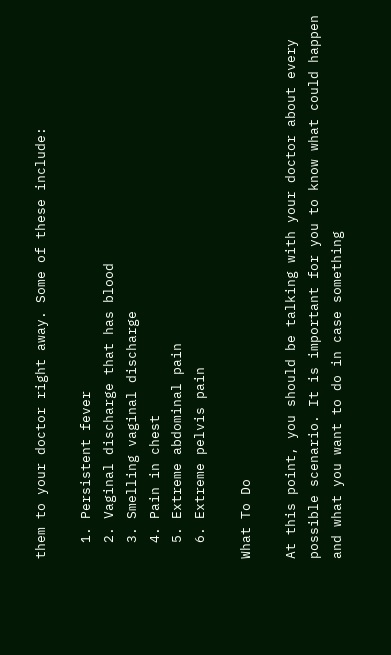them to your doctor right away. Some of these include:

  1. Persistent fever
  2. Vaginal discharge that has blood
  3. Smelling vaginal discharge
  4. Pain in chest
  5. Extreme abdominal pain
  6. Extreme pelvis pain

What To Do

At this point, you should be talking with your doctor about every possible scenario. It is important for you to know what could happen and what you want to do in case something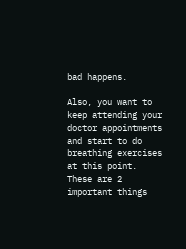bad happens.

Also, you want to keep attending your doctor appointments and start to do breathing exercises at this point. These are 2 important things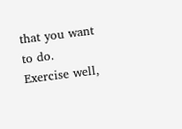that you want to do. Exercise well,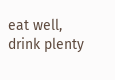eat well, drink plenty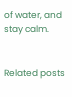of water, and stay calm.


Related posts